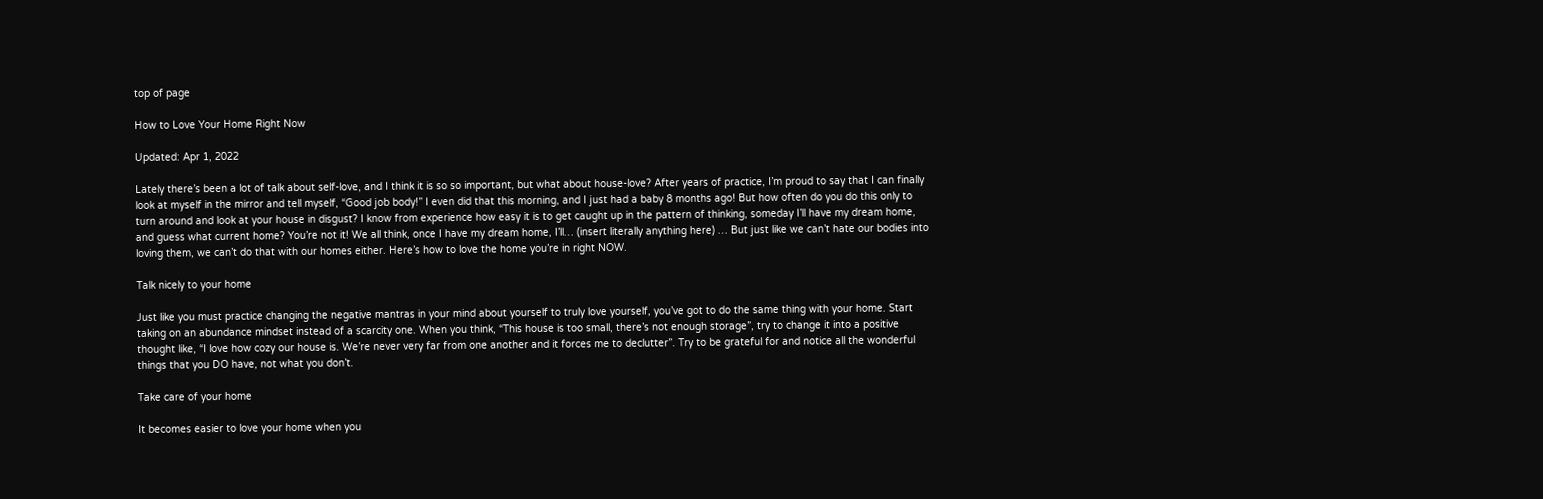top of page

How to Love Your Home Right Now

Updated: Apr 1, 2022

Lately there’s been a lot of talk about self-love, and I think it is so so important, but what about house-love? After years of practice, I’m proud to say that I can finally look at myself in the mirror and tell myself, “Good job body!” I even did that this morning, and I just had a baby 8 months ago! But how often do you do this only to turn around and look at your house in disgust? I know from experience how easy it is to get caught up in the pattern of thinking, someday I’ll have my dream home, and guess what current home? You’re not it! We all think, once I have my dream home, I’ll… (insert literally anything here) … But just like we can’t hate our bodies into loving them, we can’t do that with our homes either. Here’s how to love the home you’re in right NOW.

Talk nicely to your home

Just like you must practice changing the negative mantras in your mind about yourself to truly love yourself, you’ve got to do the same thing with your home. Start taking on an abundance mindset instead of a scarcity one. When you think, “This house is too small, there’s not enough storage”, try to change it into a positive thought like, “I love how cozy our house is. We’re never very far from one another and it forces me to declutter”. Try to be grateful for and notice all the wonderful things that you DO have, not what you don’t.

Take care of your home

It becomes easier to love your home when you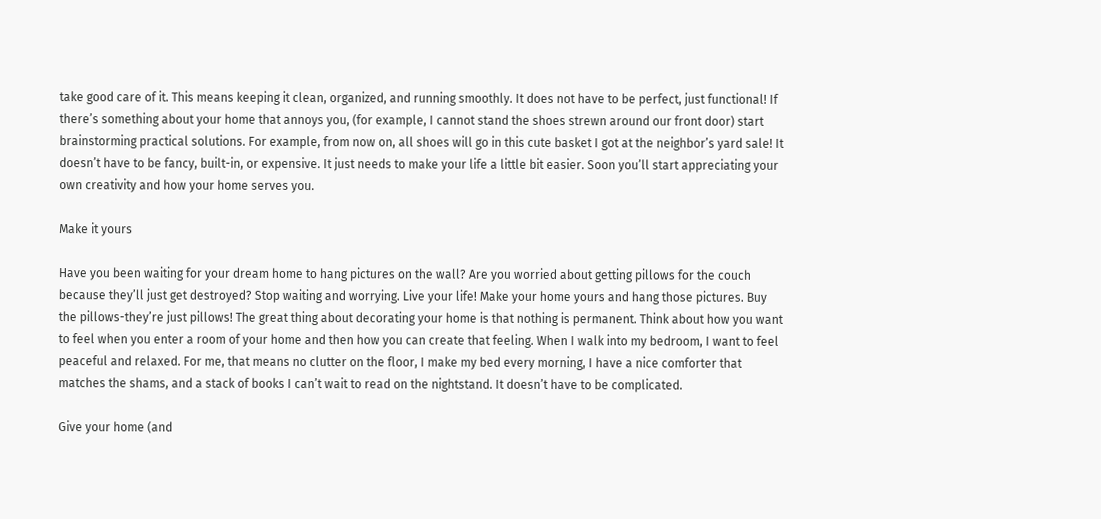take good care of it. This means keeping it clean, organized, and running smoothly. It does not have to be perfect, just functional! If there’s something about your home that annoys you, (for example, I cannot stand the shoes strewn around our front door) start brainstorming practical solutions. For example, from now on, all shoes will go in this cute basket I got at the neighbor’s yard sale! It doesn’t have to be fancy, built-in, or expensive. It just needs to make your life a little bit easier. Soon you’ll start appreciating your own creativity and how your home serves you.

Make it yours

Have you been waiting for your dream home to hang pictures on the wall? Are you worried about getting pillows for the couch because they’ll just get destroyed? Stop waiting and worrying. Live your life! Make your home yours and hang those pictures. Buy the pillows-they’re just pillows! The great thing about decorating your home is that nothing is permanent. Think about how you want to feel when you enter a room of your home and then how you can create that feeling. When I walk into my bedroom, I want to feel peaceful and relaxed. For me, that means no clutter on the floor, I make my bed every morning, I have a nice comforter that matches the shams, and a stack of books I can’t wait to read on the nightstand. It doesn’t have to be complicated.

Give your home (and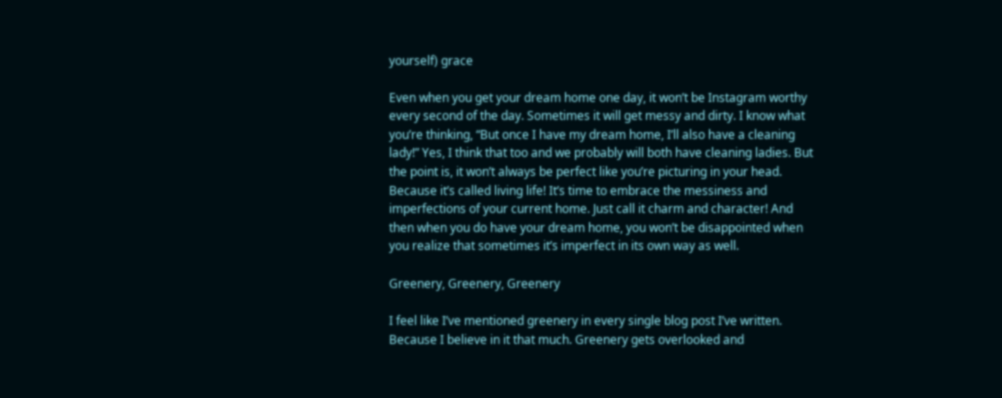yourself) grace

Even when you get your dream home one day, it won’t be Instagram worthy every second of the day. Sometimes it will get messy and dirty. I know what you’re thinking, “But once I have my dream home, I’ll also have a cleaning lady!” Yes, I think that too and we probably will both have cleaning ladies. But the point is, it won’t always be perfect like you’re picturing in your head. Because it’s called living life! It’s time to embrace the messiness and imperfections of your current home. Just call it charm and character! And then when you do have your dream home, you won’t be disappointed when you realize that sometimes it’s imperfect in its own way as well.

Greenery, Greenery, Greenery

I feel like I’ve mentioned greenery in every single blog post I’ve written. Because I believe in it that much. Greenery gets overlooked and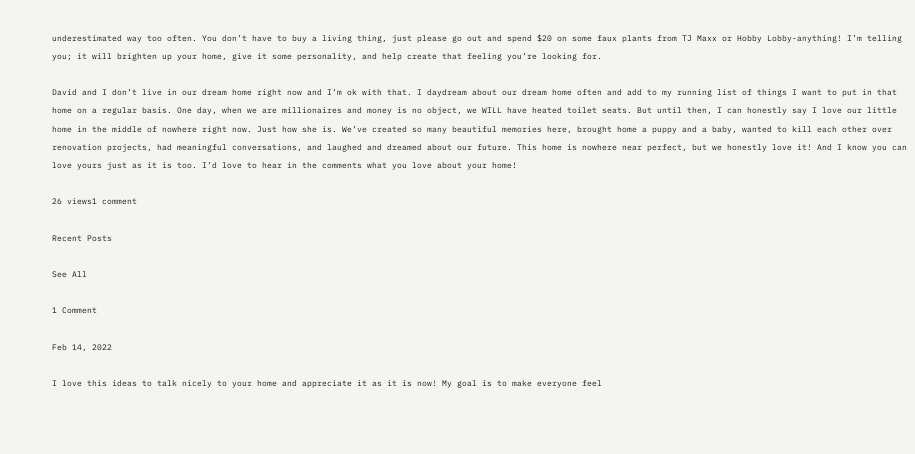underestimated way too often. You don’t have to buy a living thing, just please go out and spend $20 on some faux plants from TJ Maxx or Hobby Lobby-anything! I’m telling you; it will brighten up your home, give it some personality, and help create that feeling you’re looking for.

David and I don’t live in our dream home right now and I’m ok with that. I daydream about our dream home often and add to my running list of things I want to put in that home on a regular basis. One day, when we are millionaires and money is no object, we WILL have heated toilet seats. But until then, I can honestly say I love our little home in the middle of nowhere right now. Just how she is. We’ve created so many beautiful memories here, brought home a puppy and a baby, wanted to kill each other over renovation projects, had meaningful conversations, and laughed and dreamed about our future. This home is nowhere near perfect, but we honestly love it! And I know you can love yours just as it is too. I’d love to hear in the comments what you love about your home!

26 views1 comment

Recent Posts

See All

1 Comment

Feb 14, 2022

I love this ideas to talk nicely to your home and appreciate it as it is now! My goal is to make everyone feel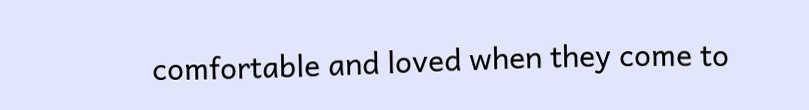comfortable and loved when they come to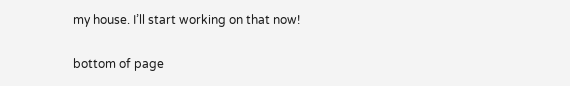my house. I’ll start working on that now!

bottom of page